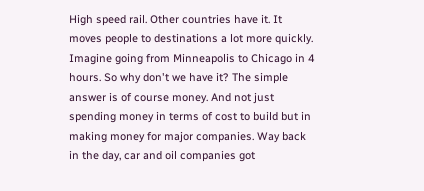High speed rail. Other countries have it. It moves people to destinations a lot more quickly. Imagine going from Minneapolis to Chicago in 4 hours. So why don't we have it? The simple answer is of course money. And not just spending money in terms of cost to build but in making money for major companies. Way back in the day, car and oil companies got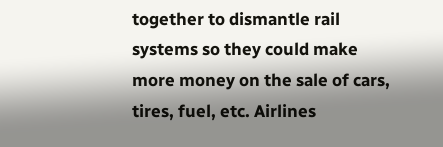together to dismantle rail systems so they could make more money on the sale of cars, tires, fuel, etc. Airlines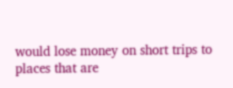would lose money on short trips to places that are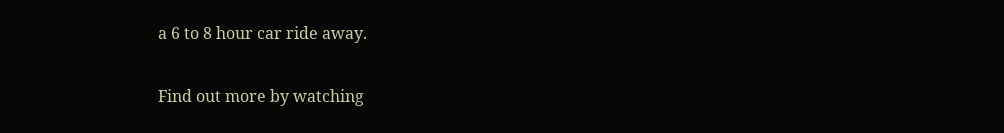a 6 to 8 hour car ride away.

Find out more by watching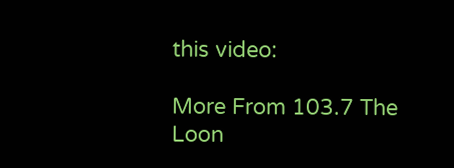this video:

More From 103.7 The Loon